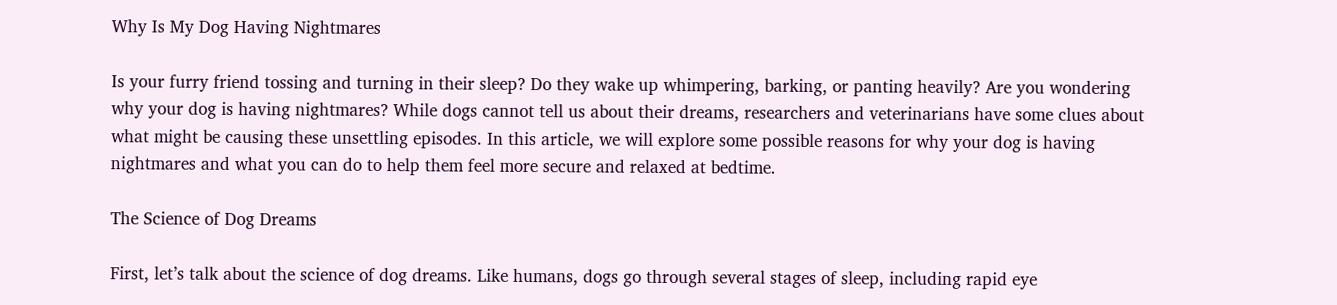Why Is My Dog Having Nightmares

Is your furry friend tossing and turning in their sleep? Do they wake up whimpering, barking, or panting heavily? Are you wondering why your dog is having nightmares? While dogs cannot tell us about their dreams, researchers and veterinarians have some clues about what might be causing these unsettling episodes. In this article, we will explore some possible reasons for why your dog is having nightmares and what you can do to help them feel more secure and relaxed at bedtime.

The Science of Dog Dreams

First, let’s talk about the science of dog dreams. Like humans, dogs go through several stages of sleep, including rapid eye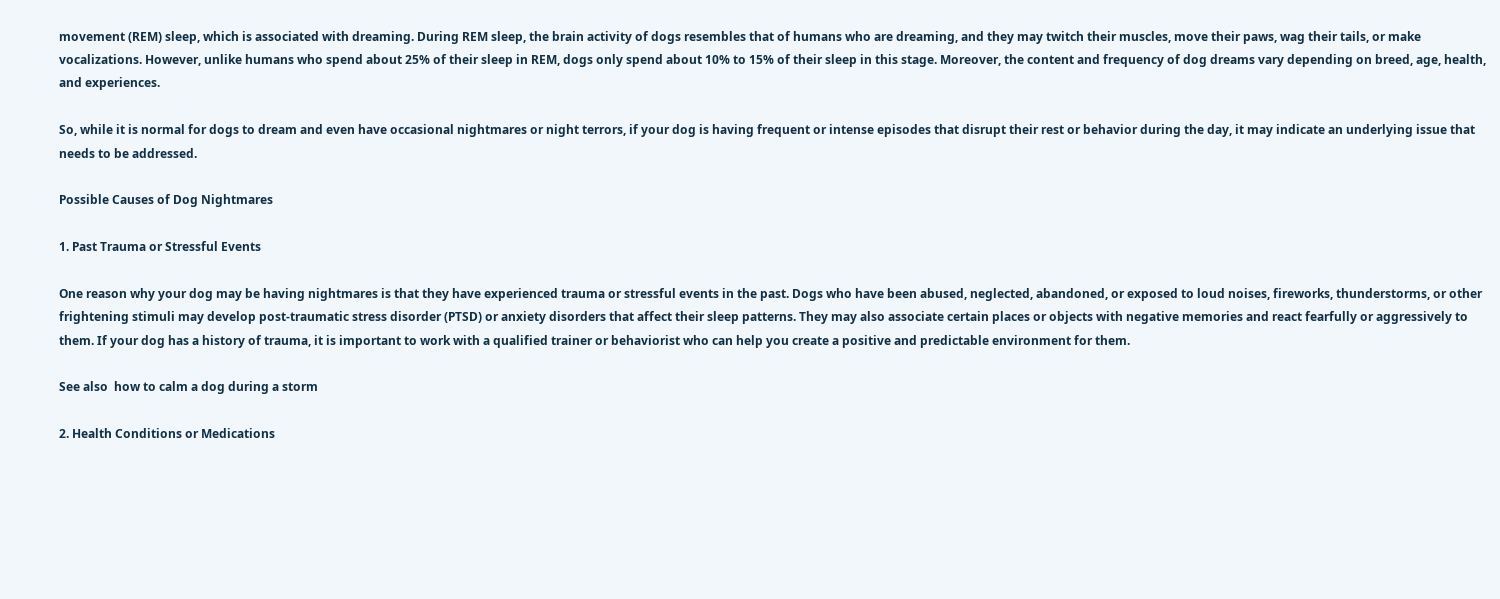movement (REM) sleep, which is associated with dreaming. During REM sleep, the brain activity of dogs resembles that of humans who are dreaming, and they may twitch their muscles, move their paws, wag their tails, or make vocalizations. However, unlike humans who spend about 25% of their sleep in REM, dogs only spend about 10% to 15% of their sleep in this stage. Moreover, the content and frequency of dog dreams vary depending on breed, age, health, and experiences.

So, while it is normal for dogs to dream and even have occasional nightmares or night terrors, if your dog is having frequent or intense episodes that disrupt their rest or behavior during the day, it may indicate an underlying issue that needs to be addressed.

Possible Causes of Dog Nightmares

1. Past Trauma or Stressful Events

One reason why your dog may be having nightmares is that they have experienced trauma or stressful events in the past. Dogs who have been abused, neglected, abandoned, or exposed to loud noises, fireworks, thunderstorms, or other frightening stimuli may develop post-traumatic stress disorder (PTSD) or anxiety disorders that affect their sleep patterns. They may also associate certain places or objects with negative memories and react fearfully or aggressively to them. If your dog has a history of trauma, it is important to work with a qualified trainer or behaviorist who can help you create a positive and predictable environment for them.

See also  how to calm a dog during a storm

2. Health Conditions or Medications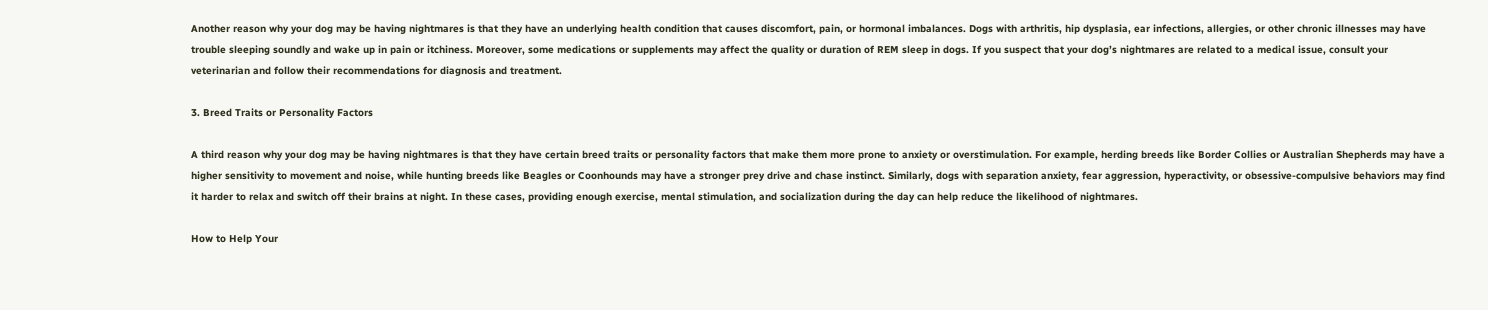Another reason why your dog may be having nightmares is that they have an underlying health condition that causes discomfort, pain, or hormonal imbalances. Dogs with arthritis, hip dysplasia, ear infections, allergies, or other chronic illnesses may have trouble sleeping soundly and wake up in pain or itchiness. Moreover, some medications or supplements may affect the quality or duration of REM sleep in dogs. If you suspect that your dog’s nightmares are related to a medical issue, consult your veterinarian and follow their recommendations for diagnosis and treatment.

3. Breed Traits or Personality Factors

A third reason why your dog may be having nightmares is that they have certain breed traits or personality factors that make them more prone to anxiety or overstimulation. For example, herding breeds like Border Collies or Australian Shepherds may have a higher sensitivity to movement and noise, while hunting breeds like Beagles or Coonhounds may have a stronger prey drive and chase instinct. Similarly, dogs with separation anxiety, fear aggression, hyperactivity, or obsessive-compulsive behaviors may find it harder to relax and switch off their brains at night. In these cases, providing enough exercise, mental stimulation, and socialization during the day can help reduce the likelihood of nightmares.

How to Help Your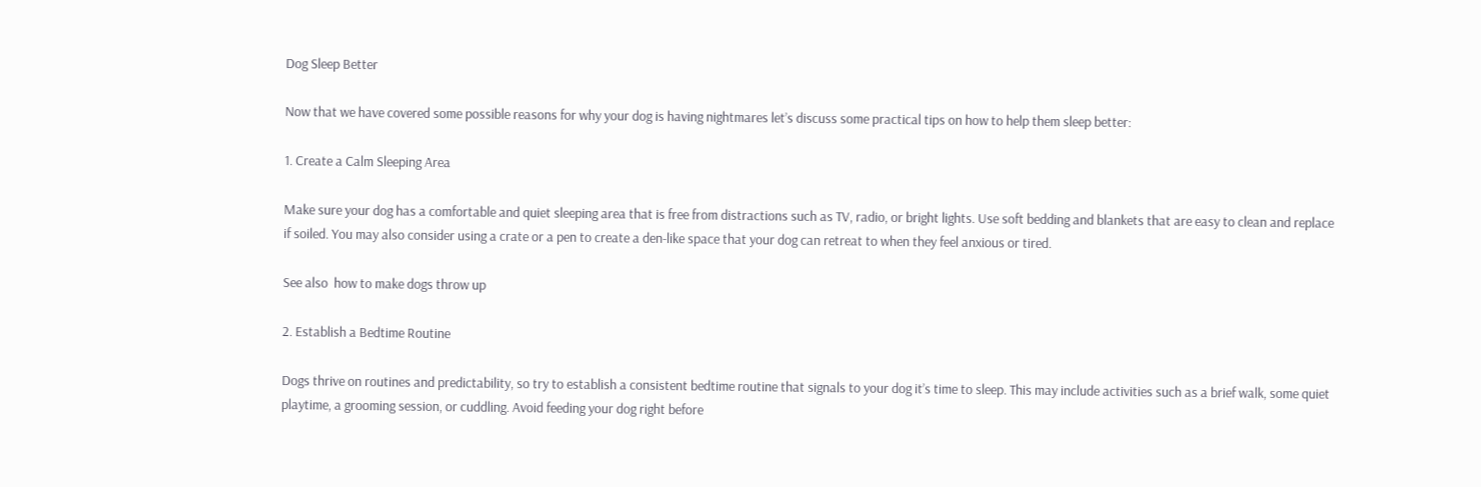Dog Sleep Better

Now that we have covered some possible reasons for why your dog is having nightmares let’s discuss some practical tips on how to help them sleep better:

1. Create a Calm Sleeping Area

Make sure your dog has a comfortable and quiet sleeping area that is free from distractions such as TV, radio, or bright lights. Use soft bedding and blankets that are easy to clean and replace if soiled. You may also consider using a crate or a pen to create a den-like space that your dog can retreat to when they feel anxious or tired.

See also  how to make dogs throw up

2. Establish a Bedtime Routine

Dogs thrive on routines and predictability, so try to establish a consistent bedtime routine that signals to your dog it’s time to sleep. This may include activities such as a brief walk, some quiet playtime, a grooming session, or cuddling. Avoid feeding your dog right before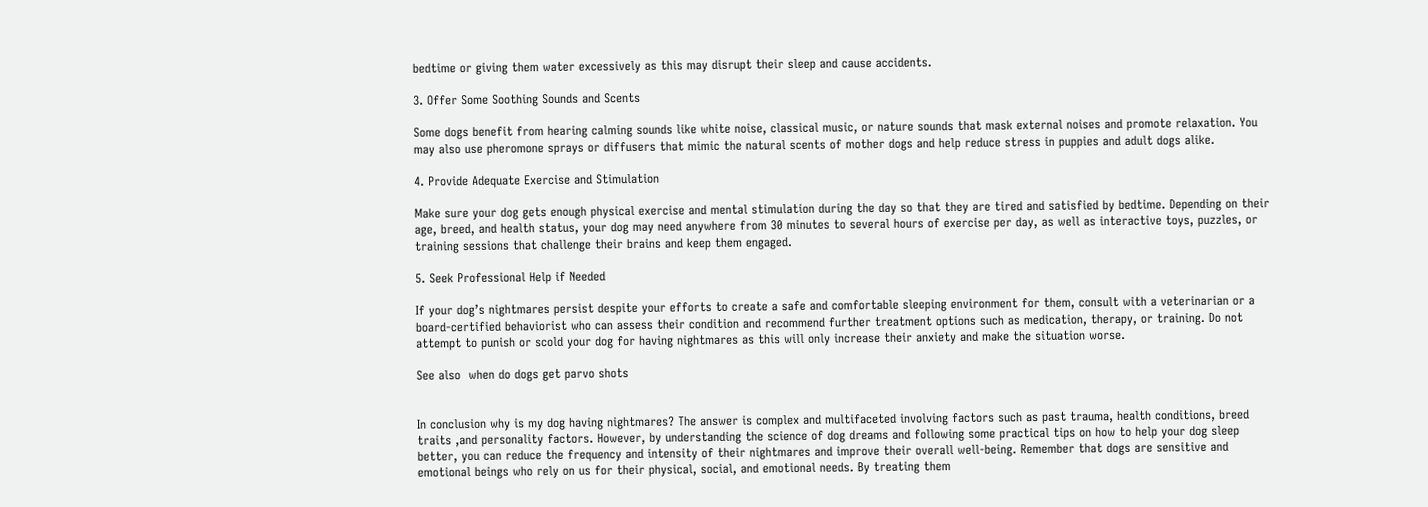bedtime or giving them water excessively as this may disrupt their sleep and cause accidents.

3. Offer Some Soothing Sounds and Scents

Some dogs benefit from hearing calming sounds like white noise, classical music, or nature sounds that mask external noises and promote relaxation. You may also use pheromone sprays or diffusers that mimic the natural scents of mother dogs and help reduce stress in puppies and adult dogs alike.

4. Provide Adequate Exercise and Stimulation

Make sure your dog gets enough physical exercise and mental stimulation during the day so that they are tired and satisfied by bedtime. Depending on their age, breed, and health status, your dog may need anywhere from 30 minutes to several hours of exercise per day, as well as interactive toys, puzzles, or training sessions that challenge their brains and keep them engaged.

5. Seek Professional Help if Needed

If your dog’s nightmares persist despite your efforts to create a safe and comfortable sleeping environment for them, consult with a veterinarian or a board-certified behaviorist who can assess their condition and recommend further treatment options such as medication, therapy, or training. Do not attempt to punish or scold your dog for having nightmares as this will only increase their anxiety and make the situation worse.

See also  when do dogs get parvo shots


In conclusion why is my dog having nightmares? The answer is complex and multifaceted involving factors such as past trauma, health conditions, breed traits ,and personality factors. However, by understanding the science of dog dreams and following some practical tips on how to help your dog sleep better, you can reduce the frequency and intensity of their nightmares and improve their overall well-being. Remember that dogs are sensitive and emotional beings who rely on us for their physical, social, and emotional needs. By treating them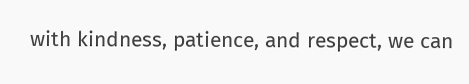with kindness, patience, and respect, we can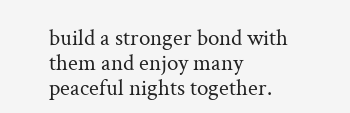build a stronger bond with them and enjoy many peaceful nights together.